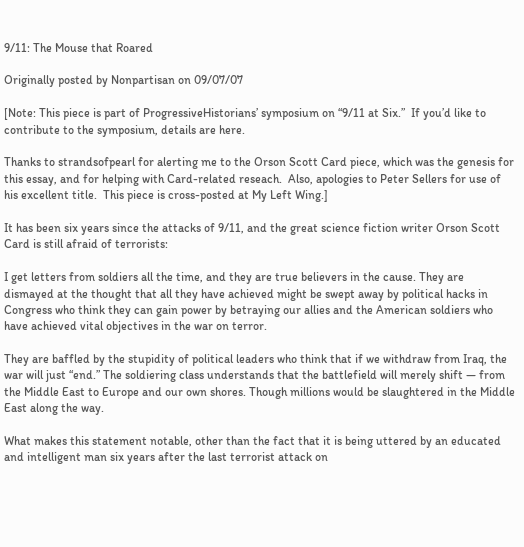9/11: The Mouse that Roared

Originally posted by Nonpartisan on 09/07/07

[Note: This piece is part of ProgressiveHistorians’ symposium on “9/11 at Six.”  If you’d like to contribute to the symposium, details are here.

Thanks to strandsofpearl for alerting me to the Orson Scott Card piece, which was the genesis for this essay, and for helping with Card-related reseach.  Also, apologies to Peter Sellers for use of his excellent title.  This piece is cross-posted at My Left Wing.]

It has been six years since the attacks of 9/11, and the great science fiction writer Orson Scott Card is still afraid of terrorists:

I get letters from soldiers all the time, and they are true believers in the cause. They are dismayed at the thought that all they have achieved might be swept away by political hacks in Congress who think they can gain power by betraying our allies and the American soldiers who have achieved vital objectives in the war on terror.

They are baffled by the stupidity of political leaders who think that if we withdraw from Iraq, the war will just “end.” The soldiering class understands that the battlefield will merely shift — from the Middle East to Europe and our own shores. Though millions would be slaughtered in the Middle East along the way.

What makes this statement notable, other than the fact that it is being uttered by an educated and intelligent man six years after the last terrorist attack on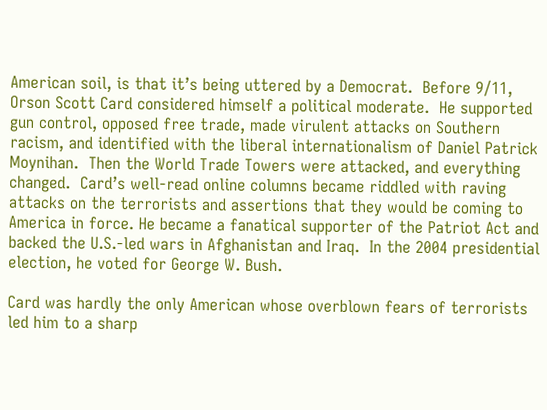American soil, is that it’s being uttered by a Democrat.  Before 9/11, Orson Scott Card considered himself a political moderate.  He supported gun control, opposed free trade, made virulent attacks on Southern racism, and identified with the liberal internationalism of Daniel Patrick Moynihan.  Then the World Trade Towers were attacked, and everything changed.  Card’s well-read online columns became riddled with raving attacks on the terrorists and assertions that they would be coming to America in force. He became a fanatical supporter of the Patriot Act and backed the U.S.-led wars in Afghanistan and Iraq.  In the 2004 presidential election, he voted for George W. Bush.

Card was hardly the only American whose overblown fears of terrorists led him to a sharp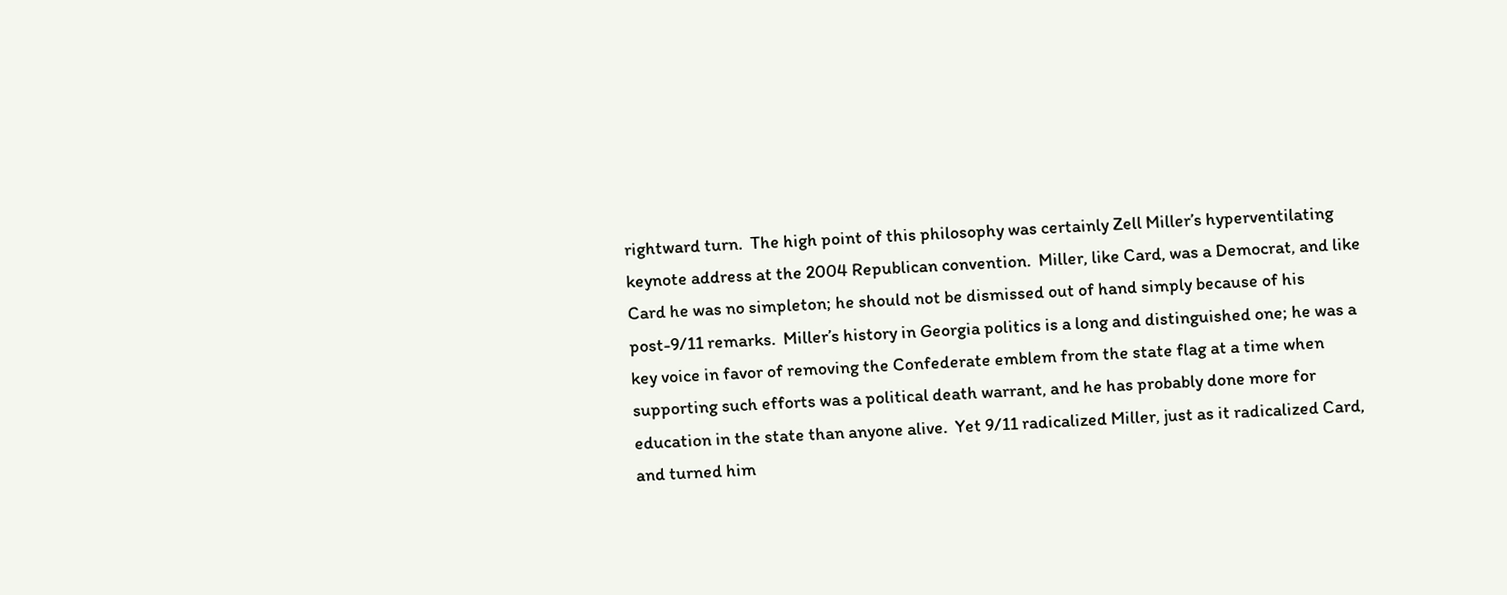rightward turn.  The high point of this philosophy was certainly Zell Miller’s hyperventilating keynote address at the 2004 Republican convention.  Miller, like Card, was a Democrat, and like Card he was no simpleton; he should not be dismissed out of hand simply because of his post-9/11 remarks.  Miller’s history in Georgia politics is a long and distinguished one; he was a key voice in favor of removing the Confederate emblem from the state flag at a time when supporting such efforts was a political death warrant, and he has probably done more for education in the state than anyone alive.  Yet 9/11 radicalized Miller, just as it radicalized Card, and turned him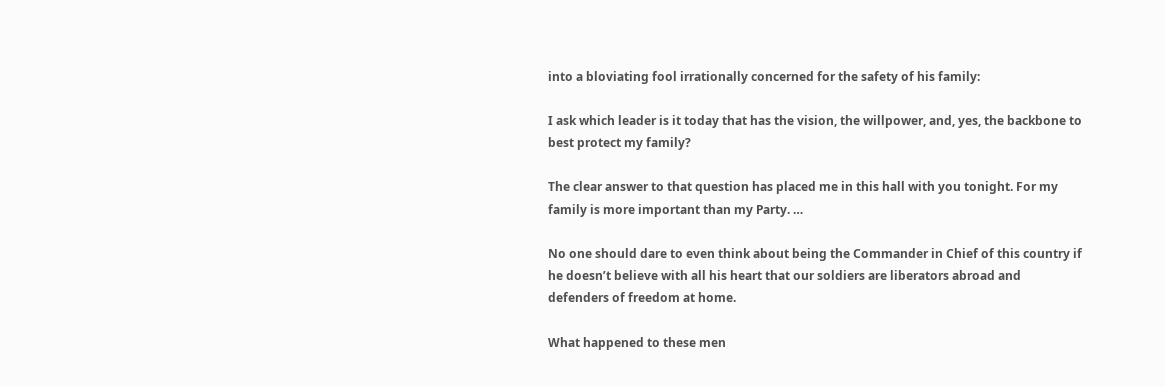into a bloviating fool irrationally concerned for the safety of his family:

I ask which leader is it today that has the vision, the willpower, and, yes, the backbone to best protect my family?

The clear answer to that question has placed me in this hall with you tonight. For my family is more important than my Party. …

No one should dare to even think about being the Commander in Chief of this country if he doesn’t believe with all his heart that our soldiers are liberators abroad and defenders of freedom at home.

What happened to these men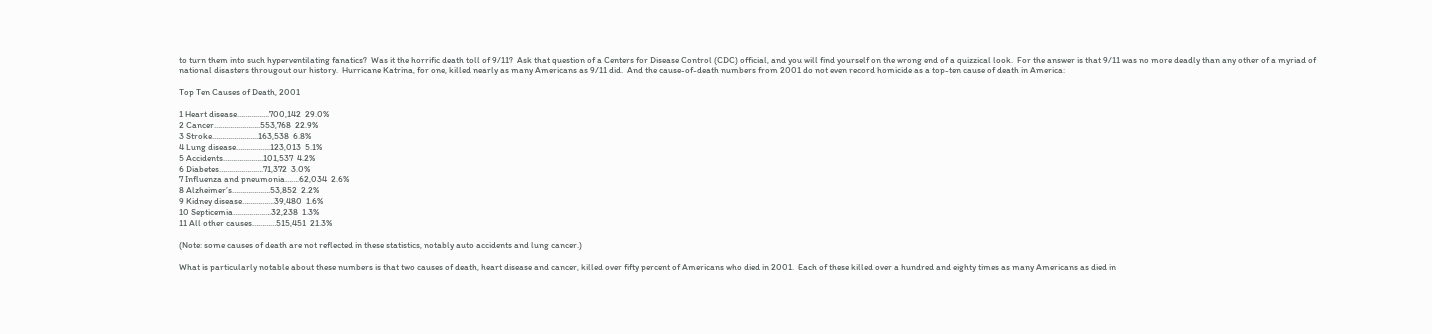to turn them into such hyperventilating fanatics?  Was it the horrific death toll of 9/11?  Ask that question of a Centers for Disease Control (CDC) official, and you will find yourself on the wrong end of a quizzical look.  For the answer is that 9/11 was no more deadly than any other of a myriad of national disasters througout our history.  Hurricane Katrina, for one, killed nearly as many Americans as 9/11 did.  And the cause-of-death numbers from 2001 do not even record homicide as a top-ten cause of death in America:

Top Ten Causes of Death, 2001

1 Heart disease…………….700,142  29.0%
2 Cancer…………………..553,768  22.9%
3 Stroke…………………..163,538  6.8%
4 Lung disease……………..123,013  5.1%
5 Accidents………………..101,537  4.2%
6 Diabetes………………….71,372  3.0%
7 Influenza and pneumonia…….62,034  2.6%
8 Alzheimer’s……………….53,852  2.2%
9 Kidney disease…………….39,480  1.6%
10 Septicemia……………….32,238  1.3%
11 All other causes…………515,451  21.3%

(Note: some causes of death are not reflected in these statistics, notably auto accidents and lung cancer.)

What is particularly notable about these numbers is that two causes of death, heart disease and cancer, killed over fifty percent of Americans who died in 2001.  Each of these killed over a hundred and eighty times as many Americans as died in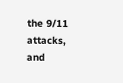the 9/11 attacks, and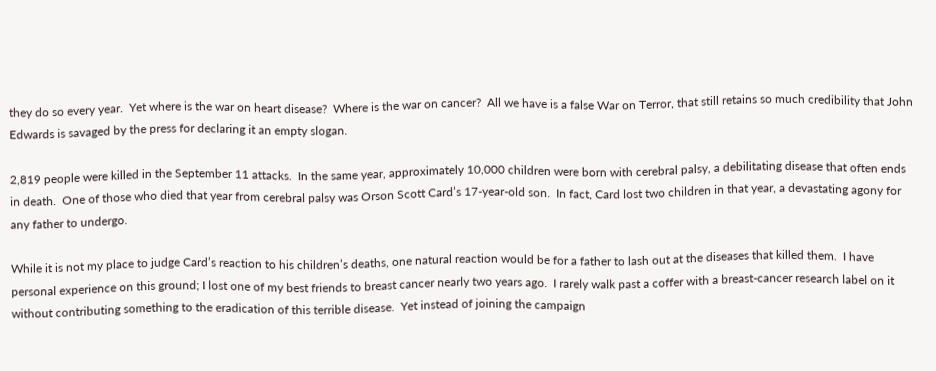they do so every year.  Yet where is the war on heart disease?  Where is the war on cancer?  All we have is a false War on Terror, that still retains so much credibility that John Edwards is savaged by the press for declaring it an empty slogan.

2,819 people were killed in the September 11 attacks.  In the same year, approximately 10,000 children were born with cerebral palsy, a debilitating disease that often ends in death.  One of those who died that year from cerebral palsy was Orson Scott Card’s 17-year-old son.  In fact, Card lost two children in that year, a devastating agony for any father to undergo.

While it is not my place to judge Card’s reaction to his children’s deaths, one natural reaction would be for a father to lash out at the diseases that killed them.  I have personal experience on this ground; I lost one of my best friends to breast cancer nearly two years ago.  I rarely walk past a coffer with a breast-cancer research label on it without contributing something to the eradication of this terrible disease.  Yet instead of joining the campaign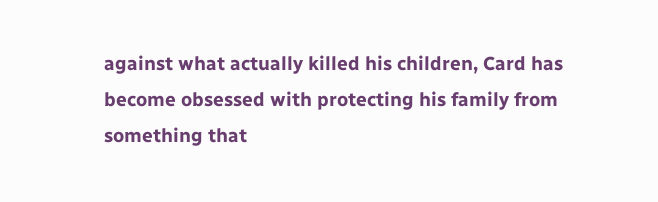against what actually killed his children, Card has become obsessed with protecting his family from something that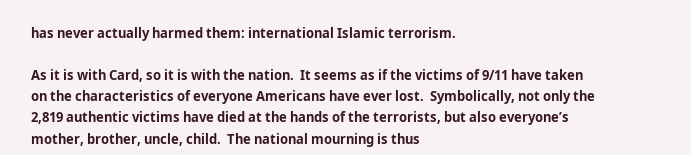has never actually harmed them: international Islamic terrorism.

As it is with Card, so it is with the nation.  It seems as if the victims of 9/11 have taken on the characteristics of everyone Americans have ever lost.  Symbolically, not only the 2,819 authentic victims have died at the hands of the terrorists, but also everyone’s mother, brother, uncle, child.  The national mourning is thus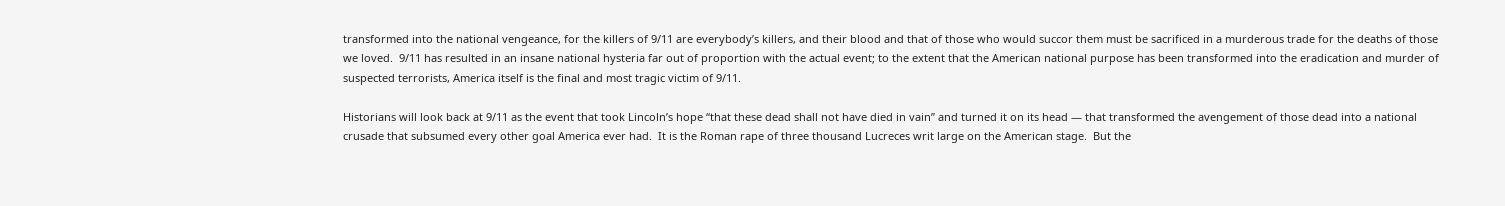transformed into the national vengeance, for the killers of 9/11 are everybody’s killers, and their blood and that of those who would succor them must be sacrificed in a murderous trade for the deaths of those we loved.  9/11 has resulted in an insane national hysteria far out of proportion with the actual event; to the extent that the American national purpose has been transformed into the eradication and murder of suspected terrorists, America itself is the final and most tragic victim of 9/11.

Historians will look back at 9/11 as the event that took Lincoln’s hope “that these dead shall not have died in vain” and turned it on its head — that transformed the avengement of those dead into a national crusade that subsumed every other goal America ever had.  It is the Roman rape of three thousand Lucreces writ large on the American stage.  But the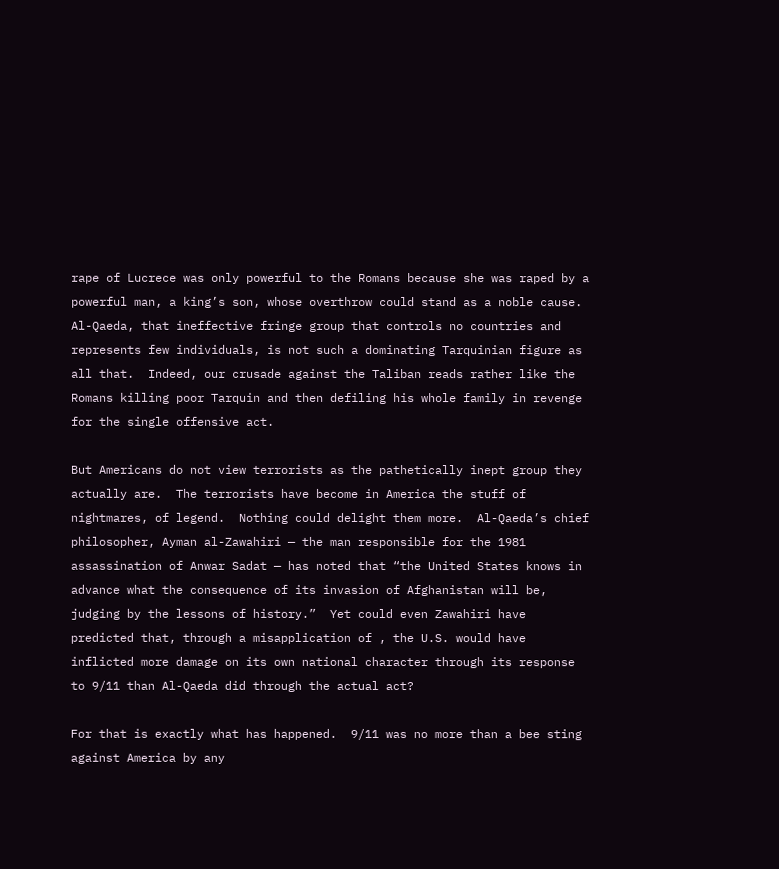rape of Lucrece was only powerful to the Romans because she was raped by a powerful man, a king’s son, whose overthrow could stand as a noble cause.  Al-Qaeda, that ineffective fringe group that controls no countries and represents few individuals, is not such a dominating Tarquinian figure as all that.  Indeed, our crusade against the Taliban reads rather like the Romans killing poor Tarquin and then defiling his whole family in revenge for the single offensive act.

But Americans do not view terrorists as the pathetically inept group they actually are.  The terrorists have become in America the stuff of nightmares, of legend.  Nothing could delight them more.  Al-Qaeda’s chief philosopher, Ayman al-Zawahiri — the man responsible for the 1981 assassination of Anwar Sadat — has noted that “the United States knows in advance what the consequence of its invasion of Afghanistan will be, judging by the lessons of history.”  Yet could even Zawahiri have predicted that, through a misapplication of , the U.S. would have inflicted more damage on its own national character through its response to 9/11 than Al-Qaeda did through the actual act?

For that is exactly what has happened.  9/11 was no more than a bee sting against America by any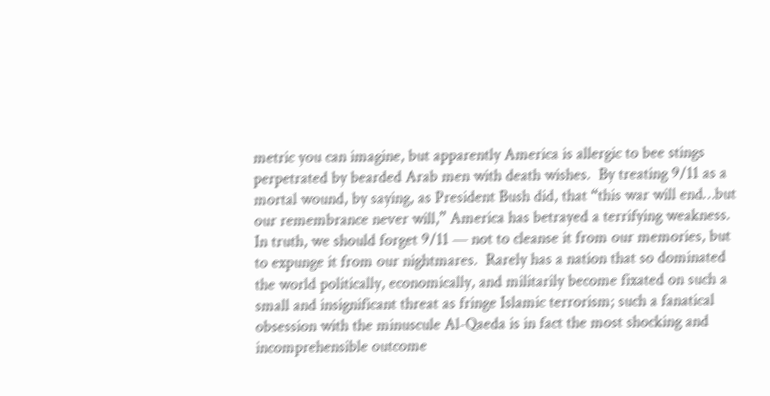metric you can imagine, but apparently America is allergic to bee stings perpetrated by bearded Arab men with death wishes.  By treating 9/11 as a mortal wound, by saying, as President Bush did, that “this war will end…but our remembrance never will,” America has betrayed a terrifying weakness.  In truth, we should forget 9/11 — not to cleanse it from our memories, but to expunge it from our nightmares.  Rarely has a nation that so dominated the world politically, economically, and militarily become fixated on such a small and insignificant threat as fringe Islamic terrorism; such a fanatical obsession with the minuscule Al-Qaeda is in fact the most shocking and incomprehensible outcome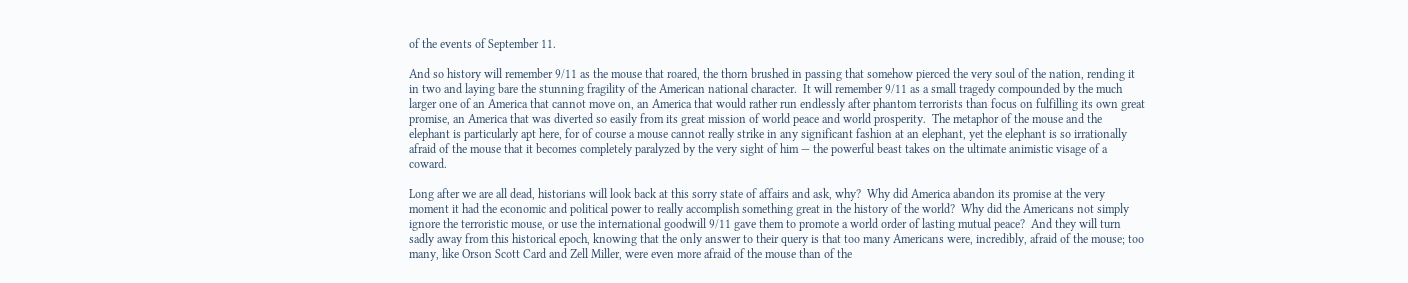of the events of September 11.

And so history will remember 9/11 as the mouse that roared, the thorn brushed in passing that somehow pierced the very soul of the nation, rending it in two and laying bare the stunning fragility of the American national character.  It will remember 9/11 as a small tragedy compounded by the much larger one of an America that cannot move on, an America that would rather run endlessly after phantom terrorists than focus on fulfilling its own great promise, an America that was diverted so easily from its great mission of world peace and world prosperity.  The metaphor of the mouse and the elephant is particularly apt here, for of course a mouse cannot really strike in any significant fashion at an elephant, yet the elephant is so irrationally afraid of the mouse that it becomes completely paralyzed by the very sight of him — the powerful beast takes on the ultimate animistic visage of a coward.

Long after we are all dead, historians will look back at this sorry state of affairs and ask, why?  Why did America abandon its promise at the very moment it had the economic and political power to really accomplish something great in the history of the world?  Why did the Americans not simply ignore the terroristic mouse, or use the international goodwill 9/11 gave them to promote a world order of lasting mutual peace?  And they will turn sadly away from this historical epoch, knowing that the only answer to their query is that too many Americans were, incredibly, afraid of the mouse; too many, like Orson Scott Card and Zell Miller, were even more afraid of the mouse than of the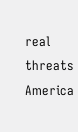real threats America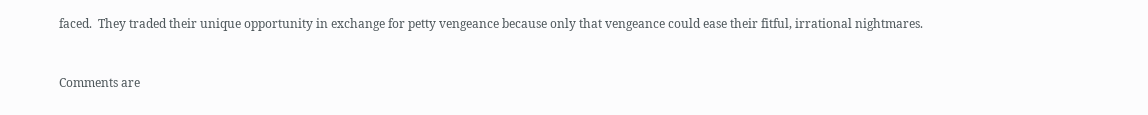faced.  They traded their unique opportunity in exchange for petty vengeance because only that vengeance could ease their fitful, irrational nightmares.


Comments are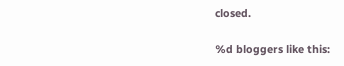closed.

%d bloggers like this: